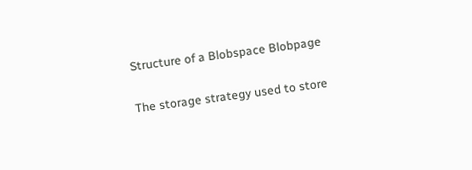Structure of a Blobspace Blobpage

The storage strategy used to store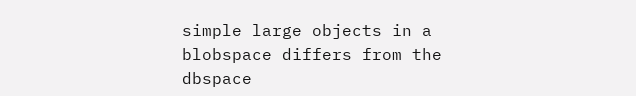simple large objects in a blobspace differs from the dbspace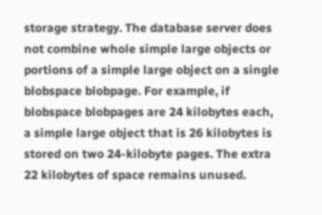storage strategy. The database server does not combine whole simple large objects or portions of a simple large object on a single blobspace blobpage. For example, if blobspace blobpages are 24 kilobytes each, a simple large object that is 26 kilobytes is stored on two 24-kilobyte pages. The extra 22 kilobytes of space remains unused.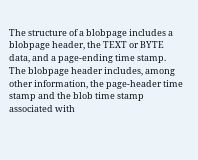The structure of a blobpage includes a blobpage header, the TEXT or BYTE data, and a page-ending time stamp. The blobpage header includes, among other information, the page-header time stamp and the blob time stamp associated with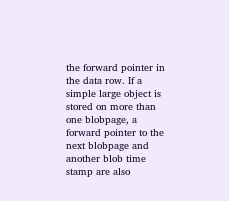the forward pointer in the data row. If a simple large object is stored on more than one blobpage, a forward pointer to the next blobpage and another blob time stamp are also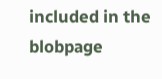included in the blobpage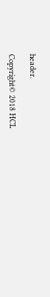header.

Copyright© 2018 HCL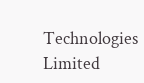Technologies Limited